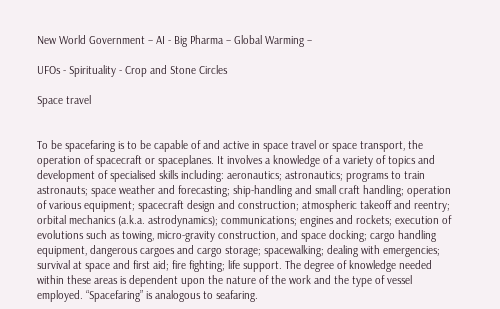New World Government – AI - Big Pharma – Global Warming –

UFOs - Spirituality - Crop and Stone Circles

Space travel


To be spacefaring is to be capable of and active in space travel or space transport, the operation of spacecraft or spaceplanes. It involves a knowledge of a variety of topics and development of specialised skills including: aeronautics; astronautics; programs to train astronauts; space weather and forecasting; ship-handling and small craft handling; operation of various equipment; spacecraft design and construction; atmospheric takeoff and reentry; orbital mechanics (a.k.a. astrodynamics); communications; engines and rockets; execution of evolutions such as towing, micro-gravity construction, and space docking; cargo handling equipment, dangerous cargoes and cargo storage; spacewalking; dealing with emergencies; survival at space and first aid; fire fighting; life support. The degree of knowledge needed within these areas is dependent upon the nature of the work and the type of vessel employed. “Spacefaring” is analogous to seafaring.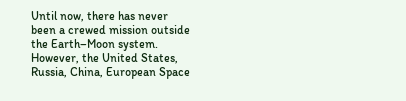Until now, there has never been a crewed mission outside the Earth–Moon system. However, the United States, Russia, China, European Space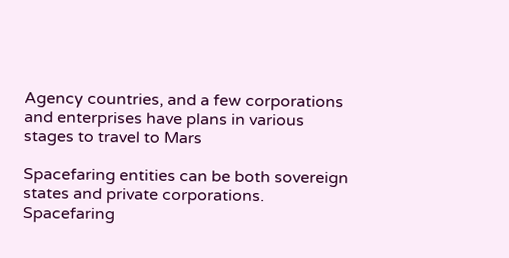Agency countries, and a few corporations and enterprises have plans in various stages to travel to Mars

Spacefaring entities can be both sovereign states and private corporations. Spacefaring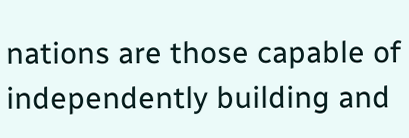nations are those capable of independently building and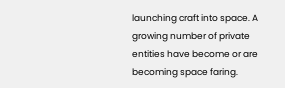launching craft into space. A growing number of private entities have become or are becoming space faring.